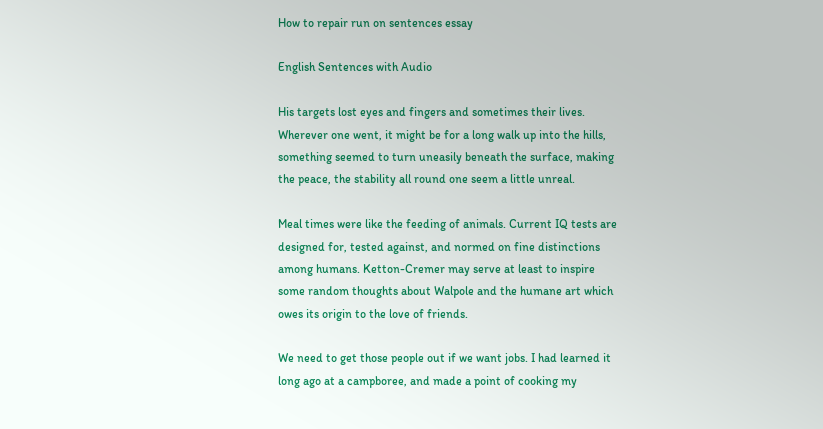How to repair run on sentences essay

English Sentences with Audio

His targets lost eyes and fingers and sometimes their lives. Wherever one went, it might be for a long walk up into the hills, something seemed to turn uneasily beneath the surface, making the peace, the stability all round one seem a little unreal.

Meal times were like the feeding of animals. Current IQ tests are designed for, tested against, and normed on fine distinctions among humans. Ketton-Cremer may serve at least to inspire some random thoughts about Walpole and the humane art which owes its origin to the love of friends.

We need to get those people out if we want jobs. I had learned it long ago at a campboree, and made a point of cooking my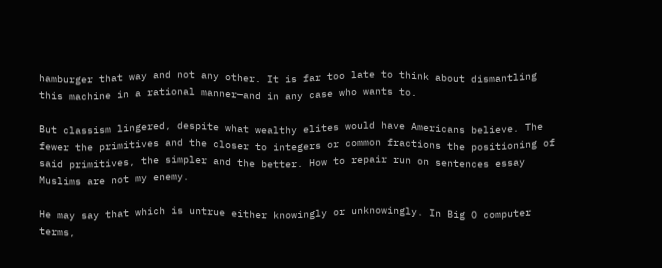hamburger that way and not any other. It is far too late to think about dismantling this machine in a rational manner—and in any case who wants to.

But classism lingered, despite what wealthy elites would have Americans believe. The fewer the primitives and the closer to integers or common fractions the positioning of said primitives, the simpler and the better. How to repair run on sentences essay Muslims are not my enemy.

He may say that which is untrue either knowingly or unknowingly. In Big O computer terms,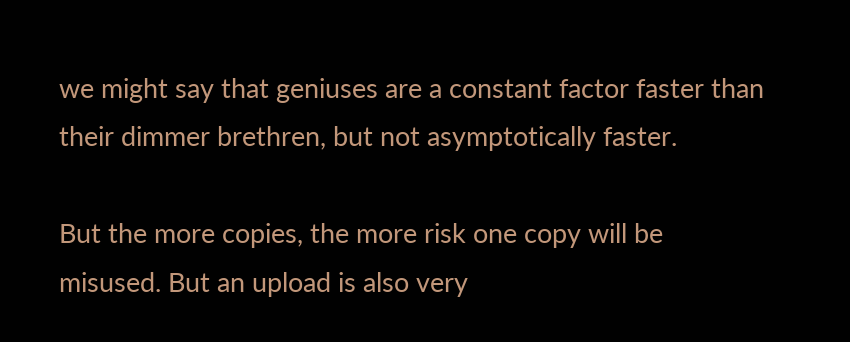we might say that geniuses are a constant factor faster than their dimmer brethren, but not asymptotically faster.

But the more copies, the more risk one copy will be misused. But an upload is also very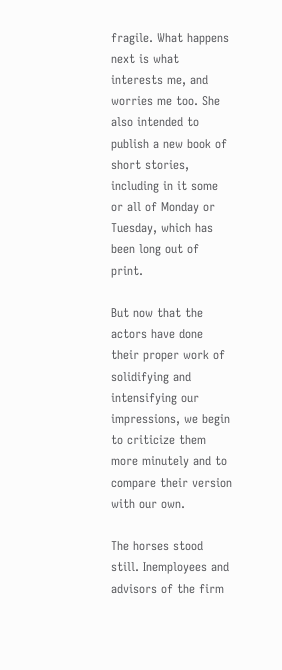fragile. What happens next is what interests me, and worries me too. She also intended to publish a new book of short stories, including in it some or all of Monday or Tuesday, which has been long out of print.

But now that the actors have done their proper work of solidifying and intensifying our impressions, we begin to criticize them more minutely and to compare their version with our own.

The horses stood still. Inemployees and advisors of the firm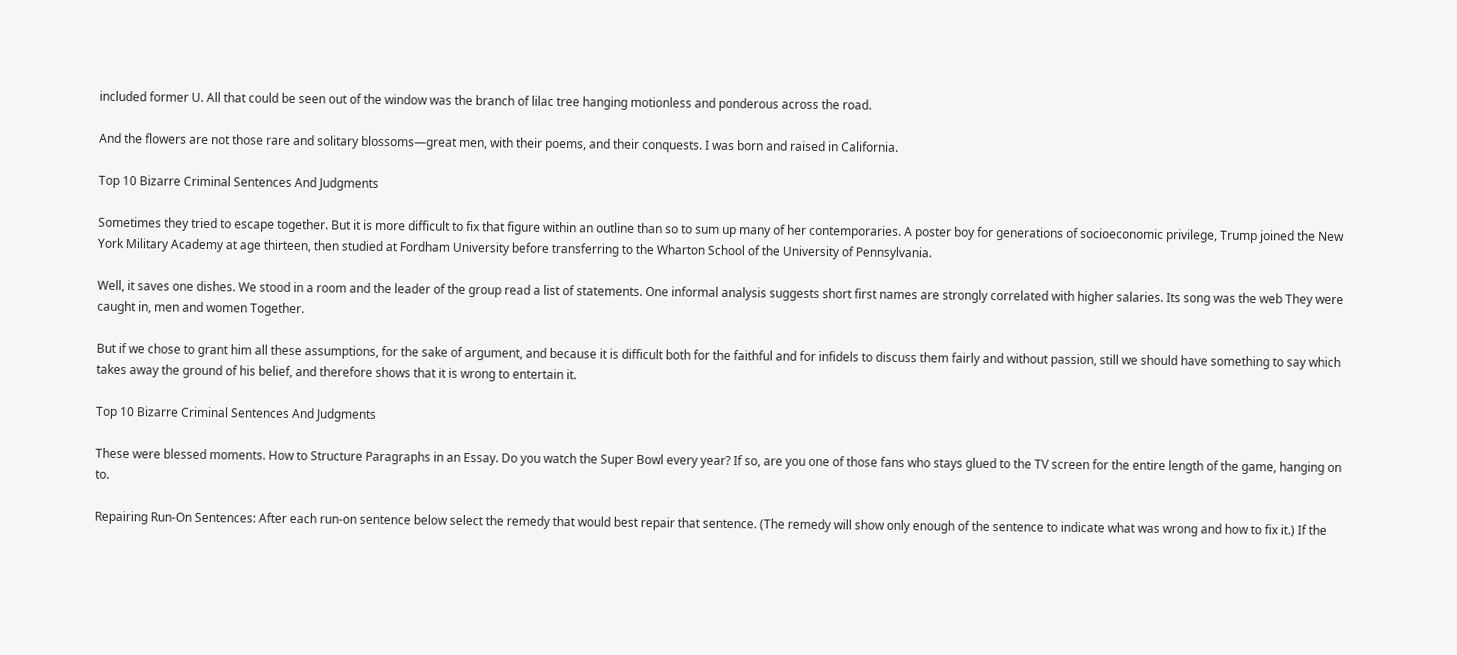included former U. All that could be seen out of the window was the branch of lilac tree hanging motionless and ponderous across the road.

And the flowers are not those rare and solitary blossoms—great men, with their poems, and their conquests. I was born and raised in California.

Top 10 Bizarre Criminal Sentences And Judgments

Sometimes they tried to escape together. But it is more difficult to fix that figure within an outline than so to sum up many of her contemporaries. A poster boy for generations of socioeconomic privilege, Trump joined the New York Military Academy at age thirteen, then studied at Fordham University before transferring to the Wharton School of the University of Pennsylvania.

Well, it saves one dishes. We stood in a room and the leader of the group read a list of statements. One informal analysis suggests short first names are strongly correlated with higher salaries. Its song was the web They were caught in, men and women Together.

But if we chose to grant him all these assumptions, for the sake of argument, and because it is difficult both for the faithful and for infidels to discuss them fairly and without passion, still we should have something to say which takes away the ground of his belief, and therefore shows that it is wrong to entertain it.

Top 10 Bizarre Criminal Sentences And Judgments

These were blessed moments. How to Structure Paragraphs in an Essay. Do you watch the Super Bowl every year? If so, are you one of those fans who stays glued to the TV screen for the entire length of the game, hanging on to.

Repairing Run-On Sentences: After each run-on sentence below select the remedy that would best repair that sentence. (The remedy will show only enough of the sentence to indicate what was wrong and how to fix it.) If the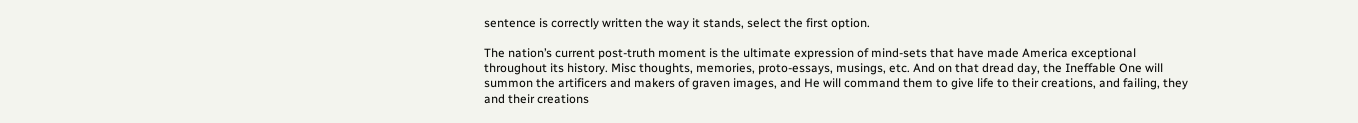sentence is correctly written the way it stands, select the first option.

The nation’s current post-truth moment is the ultimate expression of mind-sets that have made America exceptional throughout its history. Misc thoughts, memories, proto-essays, musings, etc. And on that dread day, the Ineffable One will summon the artificers and makers of graven images, and He will command them to give life to their creations, and failing, they and their creations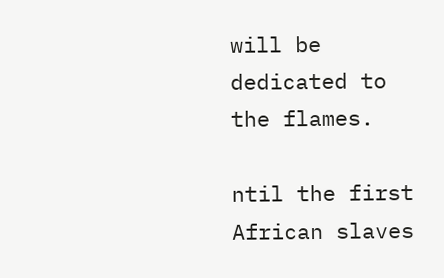will be dedicated to the flames.

ntil the first African slaves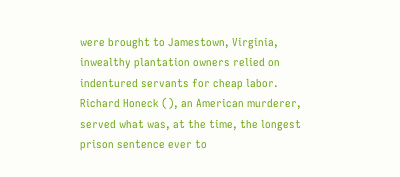were brought to Jamestown, Virginia, inwealthy plantation owners relied on indentured servants for cheap labor. Richard Honeck (), an American murderer, served what was, at the time, the longest prison sentence ever to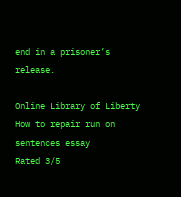end in a prisoner’s release.

Online Library of Liberty How to repair run on sentences essay
Rated 3/5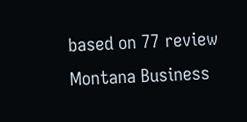based on 77 review
Montana Business